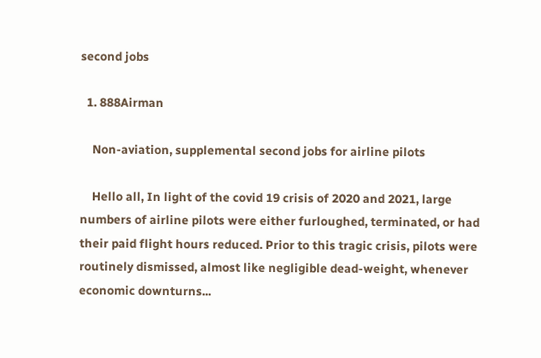second jobs

  1. 888Airman

    Non-aviation, supplemental second jobs for airline pilots

    Hello all, In light of the covid 19 crisis of 2020 and 2021, large numbers of airline pilots were either furloughed, terminated, or had their paid flight hours reduced. Prior to this tragic crisis, pilots were routinely dismissed, almost like negligible dead-weight, whenever economic downturns...